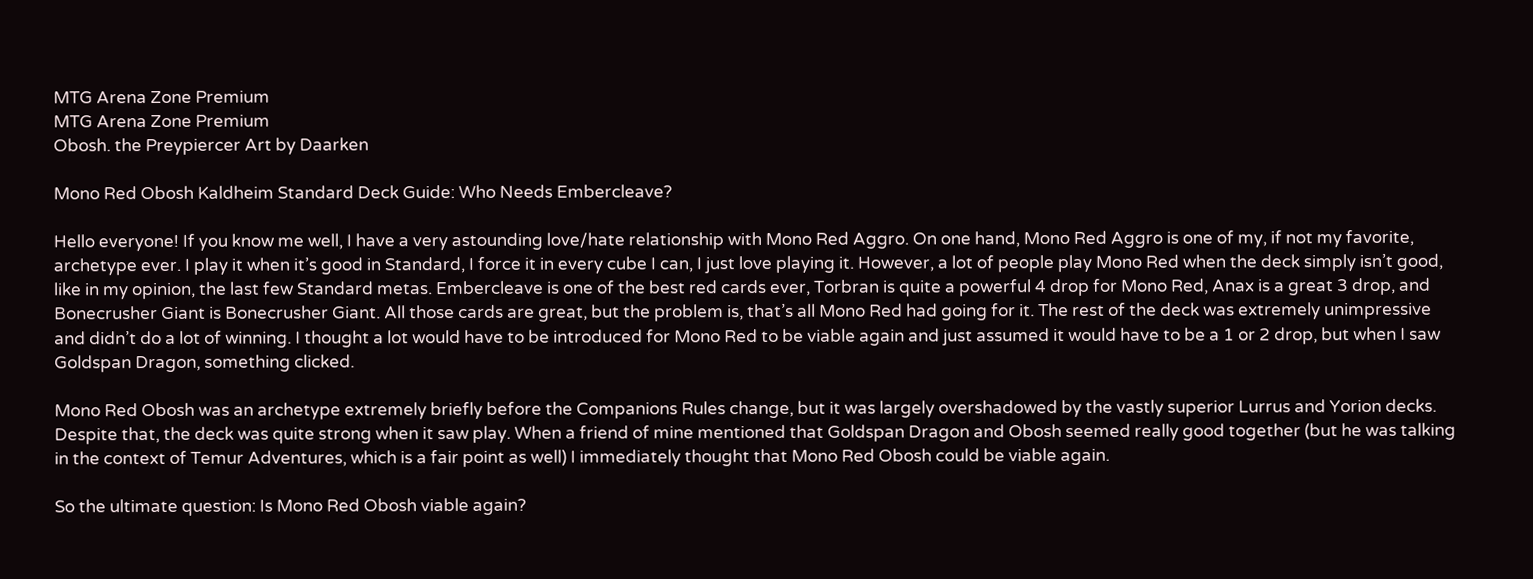MTG Arena Zone Premium
MTG Arena Zone Premium
Obosh. the Preypiercer Art by Daarken

Mono Red Obosh Kaldheim Standard Deck Guide: Who Needs Embercleave?

Hello everyone! If you know me well, I have a very astounding love/hate relationship with Mono Red Aggro. On one hand, Mono Red Aggro is one of my, if not my favorite, archetype ever. I play it when it’s good in Standard, I force it in every cube I can, I just love playing it. However, a lot of people play Mono Red when the deck simply isn’t good, like in my opinion, the last few Standard metas. Embercleave is one of the best red cards ever, Torbran is quite a powerful 4 drop for Mono Red, Anax is a great 3 drop, and Bonecrusher Giant is Bonecrusher Giant. All those cards are great, but the problem is, that’s all Mono Red had going for it. The rest of the deck was extremely unimpressive and didn’t do a lot of winning. I thought a lot would have to be introduced for Mono Red to be viable again and just assumed it would have to be a 1 or 2 drop, but when I saw Goldspan Dragon, something clicked.

Mono Red Obosh was an archetype extremely briefly before the Companions Rules change, but it was largely overshadowed by the vastly superior Lurrus and Yorion decks. Despite that, the deck was quite strong when it saw play. When a friend of mine mentioned that Goldspan Dragon and Obosh seemed really good together (but he was talking in the context of Temur Adventures, which is a fair point as well) I immediately thought that Mono Red Obosh could be viable again.

So the ultimate question: Is Mono Red Obosh viable again?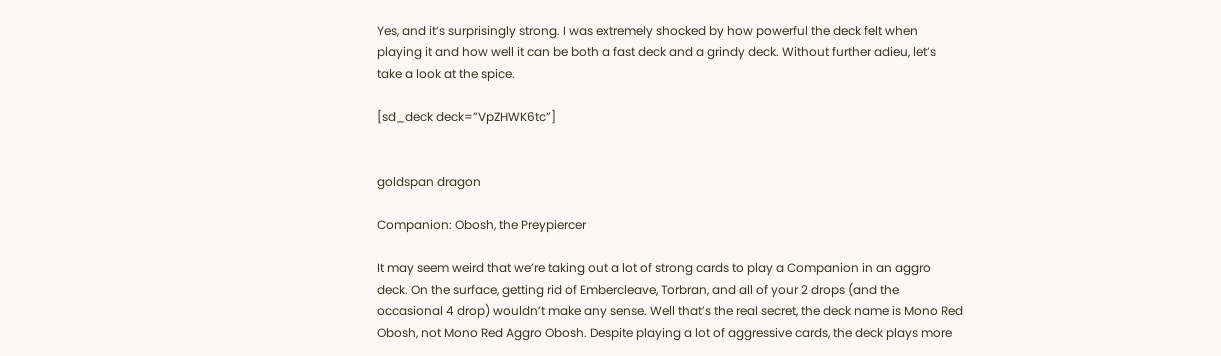Yes, and it’s surprisingly strong. I was extremely shocked by how powerful the deck felt when playing it and how well it can be both a fast deck and a grindy deck. Without further adieu, let’s take a look at the spice.

[sd_deck deck=”VpZHWK6tc”]


goldspan dragon

Companion: Obosh, the Preypiercer

It may seem weird that we’re taking out a lot of strong cards to play a Companion in an aggro deck. On the surface, getting rid of Embercleave, Torbran, and all of your 2 drops (and the occasional 4 drop) wouldn’t make any sense. Well that’s the real secret, the deck name is Mono Red Obosh, not Mono Red Aggro Obosh. Despite playing a lot of aggressive cards, the deck plays more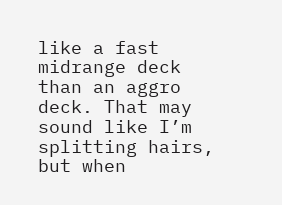like a fast midrange deck than an aggro deck. That may sound like I’m splitting hairs, but when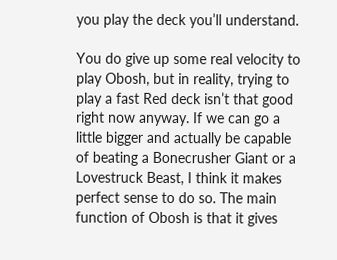you play the deck you’ll understand.

You do give up some real velocity to play Obosh, but in reality, trying to play a fast Red deck isn’t that good right now anyway. If we can go a little bigger and actually be capable of beating a Bonecrusher Giant or a Lovestruck Beast, I think it makes perfect sense to do so. The main function of Obosh is that it gives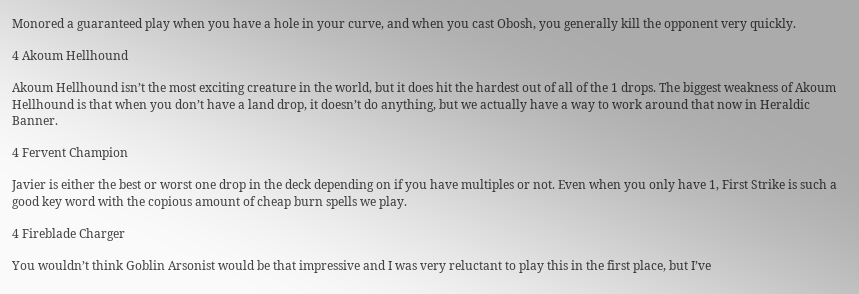Monored a guaranteed play when you have a hole in your curve, and when you cast Obosh, you generally kill the opponent very quickly.

4 Akoum Hellhound

Akoum Hellhound isn’t the most exciting creature in the world, but it does hit the hardest out of all of the 1 drops. The biggest weakness of Akoum Hellhound is that when you don’t have a land drop, it doesn’t do anything, but we actually have a way to work around that now in Heraldic Banner.

4 Fervent Champion

Javier is either the best or worst one drop in the deck depending on if you have multiples or not. Even when you only have 1, First Strike is such a good key word with the copious amount of cheap burn spells we play.

4 Fireblade Charger

You wouldn’t think Goblin Arsonist would be that impressive and I was very reluctant to play this in the first place, but I’ve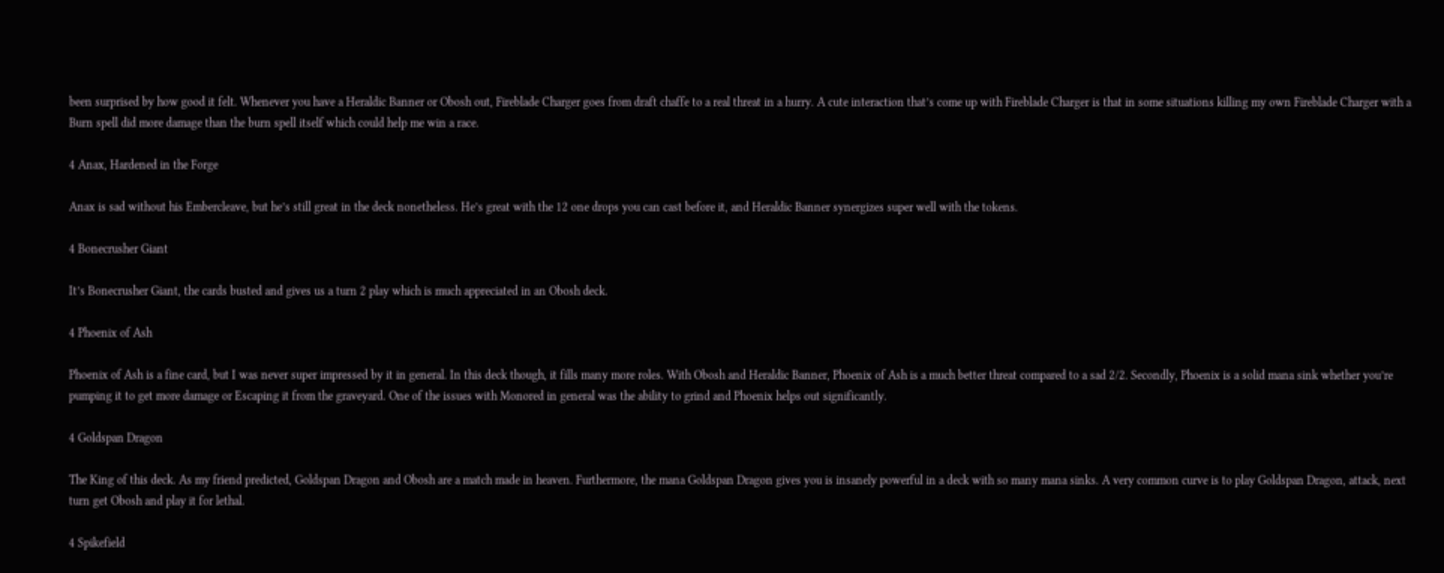been surprised by how good it felt. Whenever you have a Heraldic Banner or Obosh out, Fireblade Charger goes from draft chaffe to a real threat in a hurry. A cute interaction that’s come up with Fireblade Charger is that in some situations killing my own Fireblade Charger with a Burn spell did more damage than the burn spell itself which could help me win a race.

4 Anax, Hardened in the Forge

Anax is sad without his Embercleave, but he’s still great in the deck nonetheless. He’s great with the 12 one drops you can cast before it, and Heraldic Banner synergizes super well with the tokens.

4 Bonecrusher Giant

It’s Bonecrusher Giant, the cards busted and gives us a turn 2 play which is much appreciated in an Obosh deck.

4 Phoenix of Ash

Phoenix of Ash is a fine card, but I was never super impressed by it in general. In this deck though, it fills many more roles. With Obosh and Heraldic Banner, Phoenix of Ash is a much better threat compared to a sad 2/2. Secondly, Phoenix is a solid mana sink whether you’re pumping it to get more damage or Escaping it from the graveyard. One of the issues with Monored in general was the ability to grind and Phoenix helps out significantly.

4 Goldspan Dragon

The King of this deck. As my friend predicted, Goldspan Dragon and Obosh are a match made in heaven. Furthermore, the mana Goldspan Dragon gives you is insanely powerful in a deck with so many mana sinks. A very common curve is to play Goldspan Dragon, attack, next turn get Obosh and play it for lethal.

4 Spikefield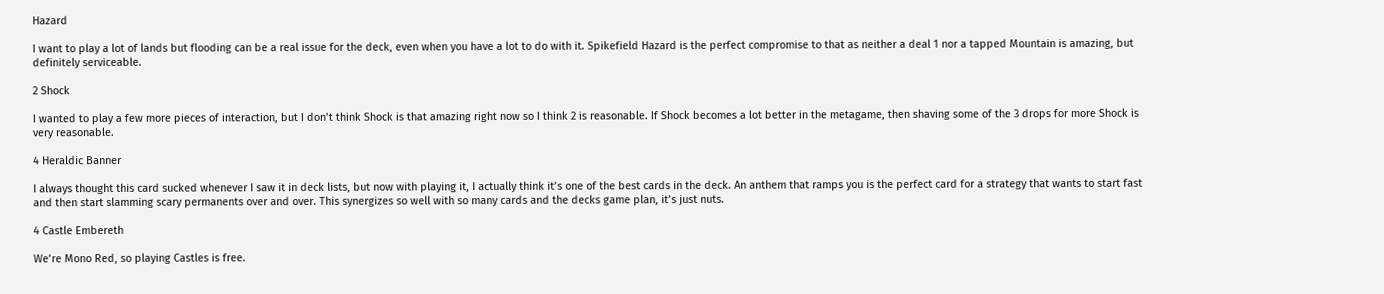Hazard

I want to play a lot of lands but flooding can be a real issue for the deck, even when you have a lot to do with it. Spikefield Hazard is the perfect compromise to that as neither a deal 1 nor a tapped Mountain is amazing, but definitely serviceable.

2 Shock

I wanted to play a few more pieces of interaction, but I don’t think Shock is that amazing right now so I think 2 is reasonable. If Shock becomes a lot better in the metagame, then shaving some of the 3 drops for more Shock is very reasonable.

4 Heraldic Banner

I always thought this card sucked whenever I saw it in deck lists, but now with playing it, I actually think it’s one of the best cards in the deck. An anthem that ramps you is the perfect card for a strategy that wants to start fast and then start slamming scary permanents over and over. This synergizes so well with so many cards and the decks game plan, it’s just nuts.

4 Castle Embereth

We’re Mono Red, so playing Castles is free.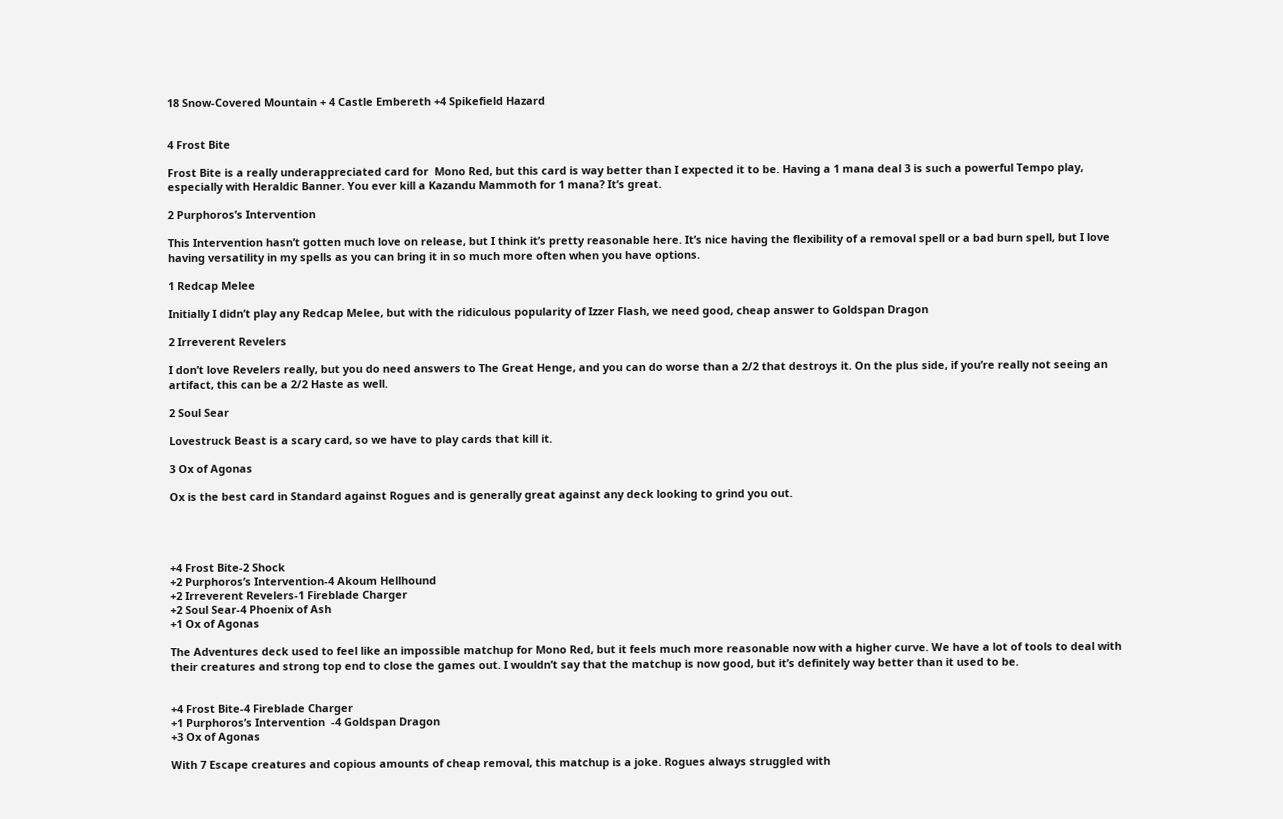18 Snow-Covered Mountain + 4 Castle Embereth +4 Spikefield Hazard


4 Frost Bite

Frost Bite is a really underappreciated card for  Mono Red, but this card is way better than I expected it to be. Having a 1 mana deal 3 is such a powerful Tempo play, especially with Heraldic Banner. You ever kill a Kazandu Mammoth for 1 mana? It’s great.

2 Purphoros’s Intervention

This Intervention hasn’t gotten much love on release, but I think it’s pretty reasonable here. It’s nice having the flexibility of a removal spell or a bad burn spell, but I love having versatility in my spells as you can bring it in so much more often when you have options.

1 Redcap Melee

Initially I didn’t play any Redcap Melee, but with the ridiculous popularity of Izzer Flash, we need good, cheap answer to Goldspan Dragon

2 Irreverent Revelers

I don’t love Revelers really, but you do need answers to The Great Henge, and you can do worse than a 2/2 that destroys it. On the plus side, if you’re really not seeing an artifact, this can be a 2/2 Haste as well.

2 Soul Sear

Lovestruck Beast is a scary card, so we have to play cards that kill it.

3 Ox of Agonas

Ox is the best card in Standard against Rogues and is generally great against any deck looking to grind you out.




+4 Frost Bite-2 Shock
+2 Purphoros’s Intervention-4 Akoum Hellhound
+2 Irreverent Revelers-1 Fireblade Charger
+2 Soul Sear-4 Phoenix of Ash
+1 Ox of Agonas

The Adventures deck used to feel like an impossible matchup for Mono Red, but it feels much more reasonable now with a higher curve. We have a lot of tools to deal with their creatures and strong top end to close the games out. I wouldn’t say that the matchup is now good, but it’s definitely way better than it used to be.


+4 Frost Bite-4 Fireblade Charger
+1 Purphoros’s Intervention  -4 Goldspan Dragon
+3 Ox of Agonas

With 7 Escape creatures and copious amounts of cheap removal, this matchup is a joke. Rogues always struggled with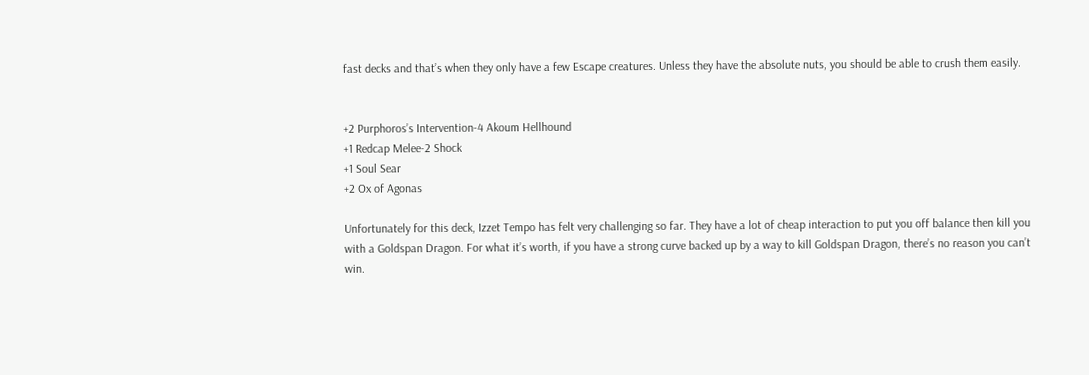fast decks and that’s when they only have a few Escape creatures. Unless they have the absolute nuts, you should be able to crush them easily.


+2 Purphoros’s Intervention-4 Akoum Hellhound
+1 Redcap Melee-2 Shock
+1 Soul Sear
+2 Ox of Agonas

Unfortunately for this deck, Izzet Tempo has felt very challenging so far. They have a lot of cheap interaction to put you off balance then kill you with a Goldspan Dragon. For what it’s worth, if you have a strong curve backed up by a way to kill Goldspan Dragon, there’s no reason you can’t win.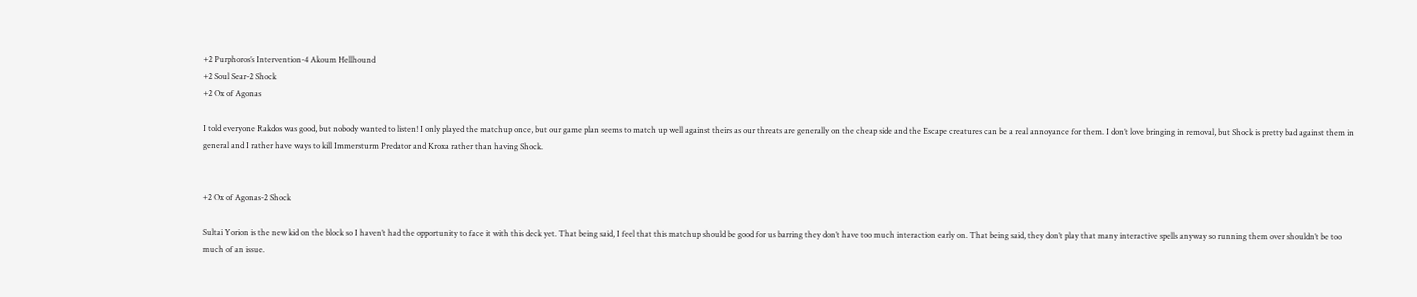+2 Purphoros’s Intervention-4 Akoum Hellhound
+2 Soul Sear-2 Shock
+2 Ox of Agonas

I told everyone Rakdos was good, but nobody wanted to listen! I only played the matchup once, but our game plan seems to match up well against theirs as our threats are generally on the cheap side and the Escape creatures can be a real annoyance for them. I don’t love bringing in removal, but Shock is pretty bad against them in general and I rather have ways to kill Immersturm Predator and Kroxa rather than having Shock.


+2 Ox of Agonas-2 Shock

Sultai Yorion is the new kid on the block so I haven’t had the opportunity to face it with this deck yet. That being said, I feel that this matchup should be good for us barring they don’t have too much interaction early on. That being said, they don’t play that many interactive spells anyway so running them over shouldn’t be too much of an issue.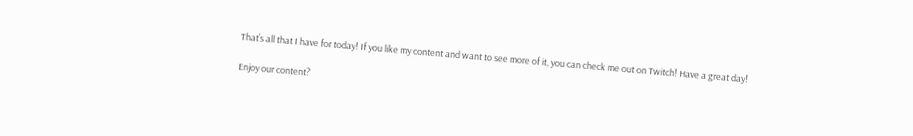That’s all that I have for today! If you like my content and want to see more of it, you can check me out on Twitch! Have a great day!

Enjoy our content?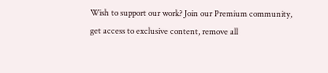Wish to support our work? Join our Premium community, get access to exclusive content, remove all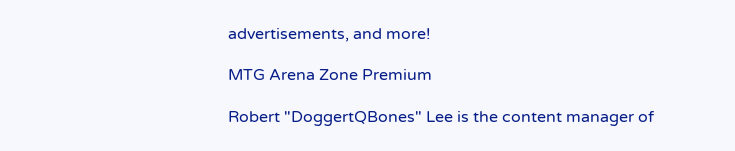advertisements, and more!

MTG Arena Zone Premium

Robert "DoggertQBones" Lee is the content manager of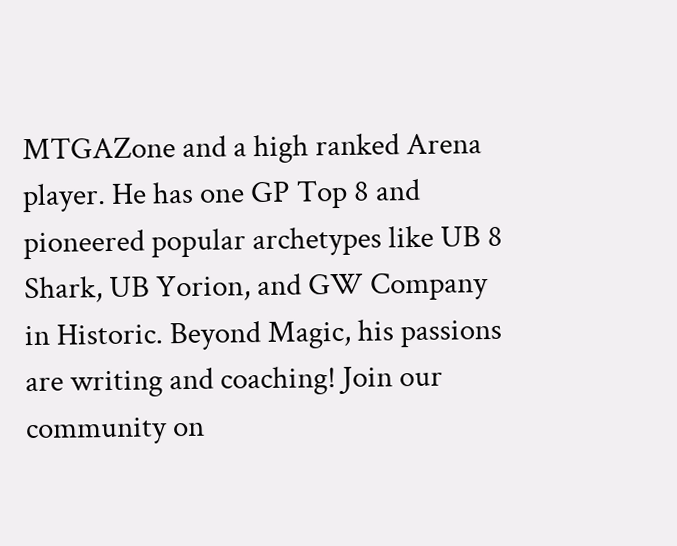MTGAZone and a high ranked Arena player. He has one GP Top 8 and pioneered popular archetypes like UB 8 Shark, UB Yorion, and GW Company in Historic. Beyond Magic, his passions are writing and coaching! Join our community on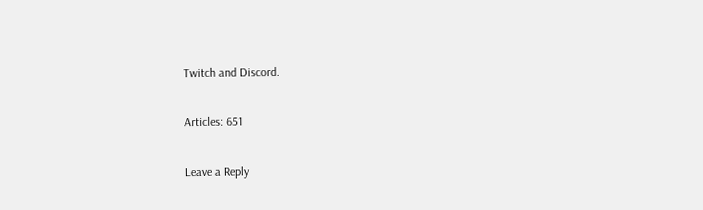Twitch and Discord.

Articles: 651

Leave a Reply